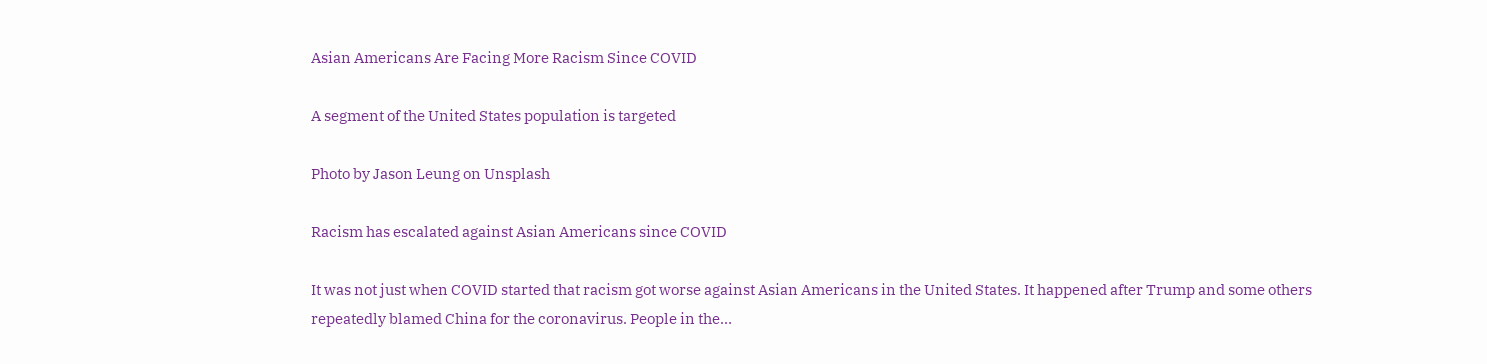Asian Americans Are Facing More Racism Since COVID

A segment of the United States population is targeted

Photo by Jason Leung on Unsplash

Racism has escalated against Asian Americans since COVID

It was not just when COVID started that racism got worse against Asian Americans in the United States. It happened after Trump and some others repeatedly blamed China for the coronavirus. People in the…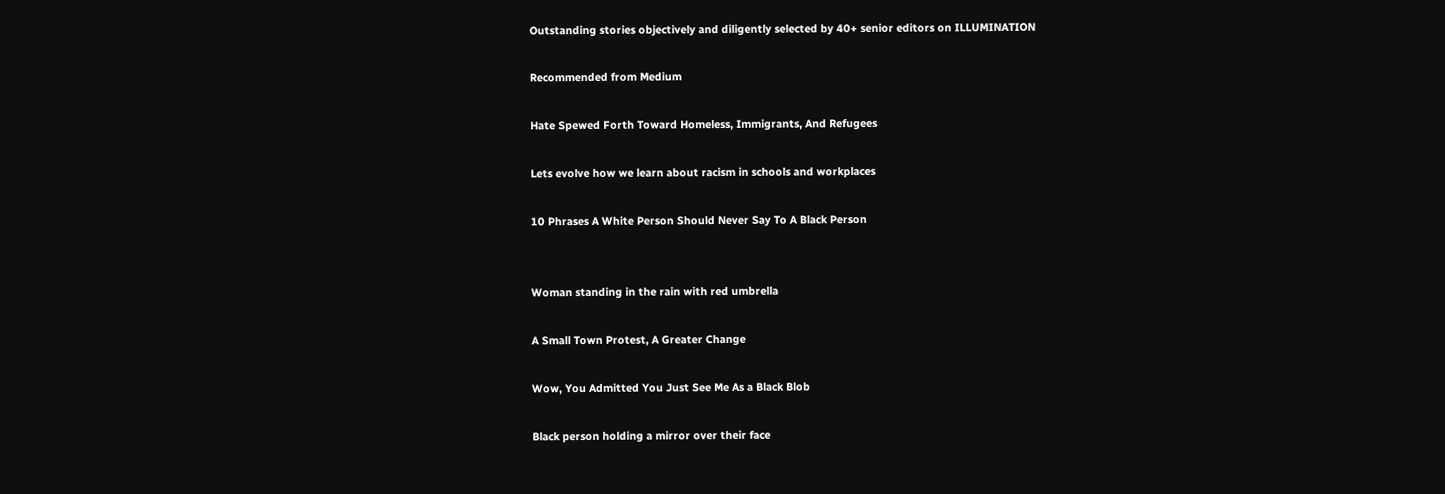Outstanding stories objectively and diligently selected by 40+ senior editors on ILLUMINATION

Recommended from Medium

Hate Spewed Forth Toward Homeless, Immigrants, And Refugees

Lets evolve how we learn about racism in schools and workplaces

10 Phrases A White Person Should Never Say To A Black Person


Woman standing in the rain with red umbrella

A Small Town Protest, A Greater Change

Wow, You Admitted You Just See Me As a Black Blob

Black person holding a mirror over their face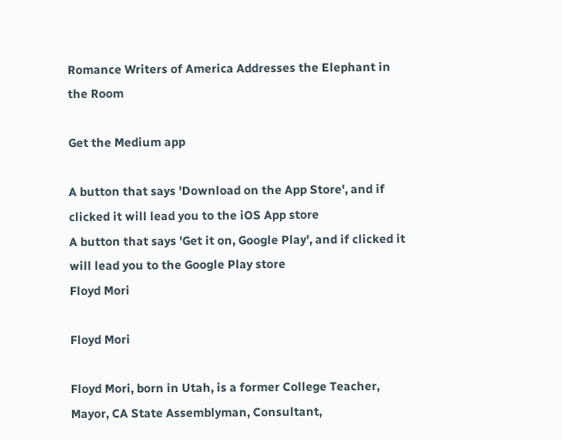Romance Writers of America Addresses the Elephant in the Room

Get the Medium app

A button that says 'Download on the App Store', and if clicked it will lead you to the iOS App store
A button that says 'Get it on, Google Play', and if clicked it will lead you to the Google Play store
Floyd Mori

Floyd Mori

Floyd Mori, born in Utah, is a former College Teacher, Mayor, CA State Assemblyman, Consultant,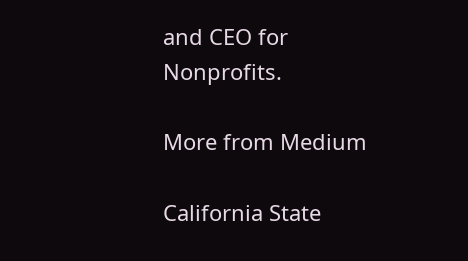and CEO for Nonprofits.

More from Medium

California State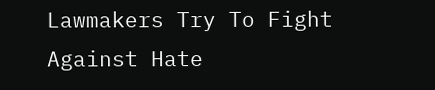Lawmakers Try To Fight Against Hate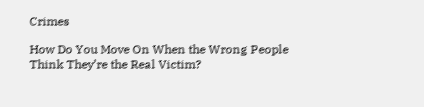Crimes

How Do You Move On When the Wrong People Think They’re the Real Victim?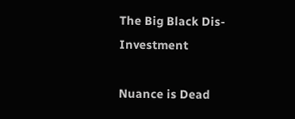The Big Black Dis-Investment

Nuance is Dead